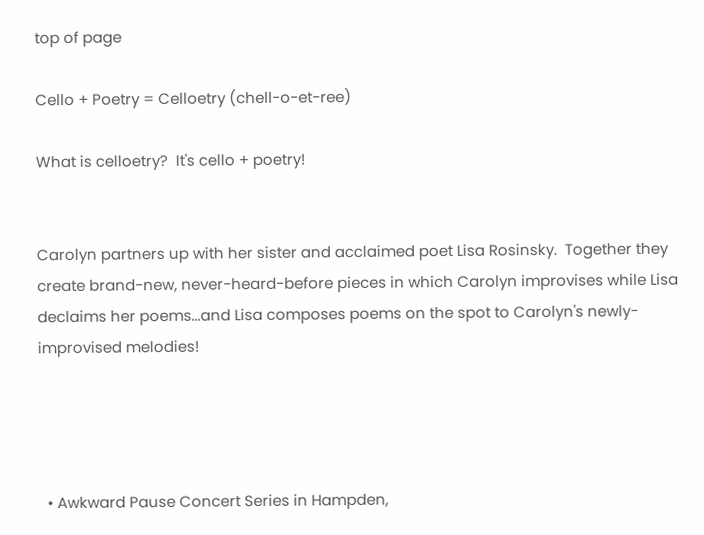top of page

Cello + Poetry = Celloetry (chell-o-et-ree)

What is celloetry?  It's cello + poetry!


Carolyn partners up with her sister and acclaimed poet Lisa Rosinsky.  Together they create brand-new, never-heard-before pieces in which Carolyn improvises while Lisa declaims her poems...and Lisa composes poems on the spot to Carolyn's newly-improvised melodies!




  • Awkward Pause Concert Series in Hampden,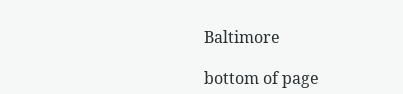Baltimore

bottom of page